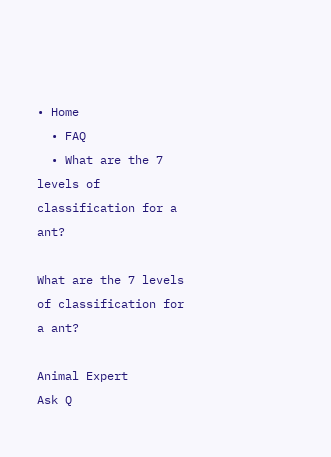• Home
  • FAQ
  • What are the 7 levels of classification for a ant?

What are the 7 levels of classification for a ant?

Animal Expert
Ask Q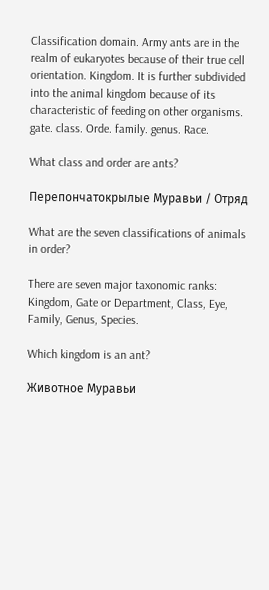Classification domain. Army ants are in the realm of eukaryotes because of their true cell orientation. Kingdom. It is further subdivided into the animal kingdom because of its characteristic of feeding on other organisms. gate. class. Orde. family. genus. Race.

What class and order are ants?

Перепончатокрылые Муравьи / Отряд

What are the seven classifications of animals in order?

There are seven major taxonomic ranks: Kingdom, Gate or Department, Class, Eye, Family, Genus, Species.

Which kingdom is an ant?

Животное Муравьи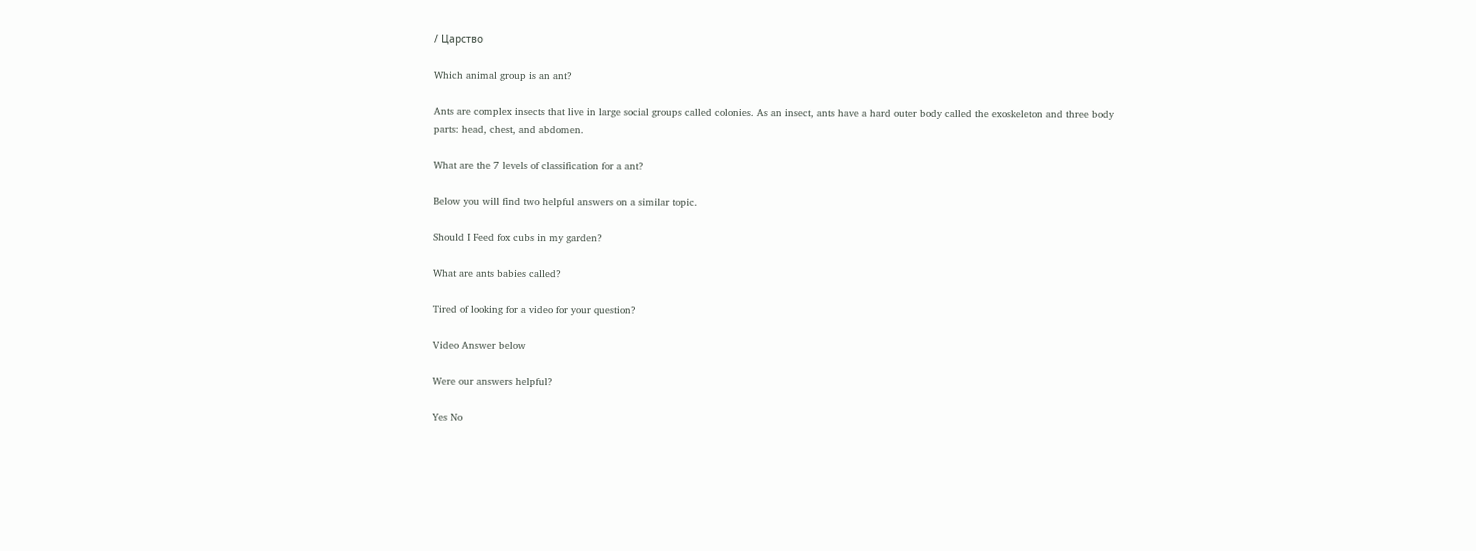/ Царство

Which animal group is an ant?

Ants are complex insects that live in large social groups called colonies. As an insect, ants have a hard outer body called the exoskeleton and three body parts: head, chest, and abdomen.

What are the 7 levels of classification for a ant?

Below you will find two helpful answers on a similar topic.

Should I Feed fox cubs in my garden?

What are ants babies called?

Tired of looking for a video for your question?

Video Answer below

Were our answers helpful?

Yes No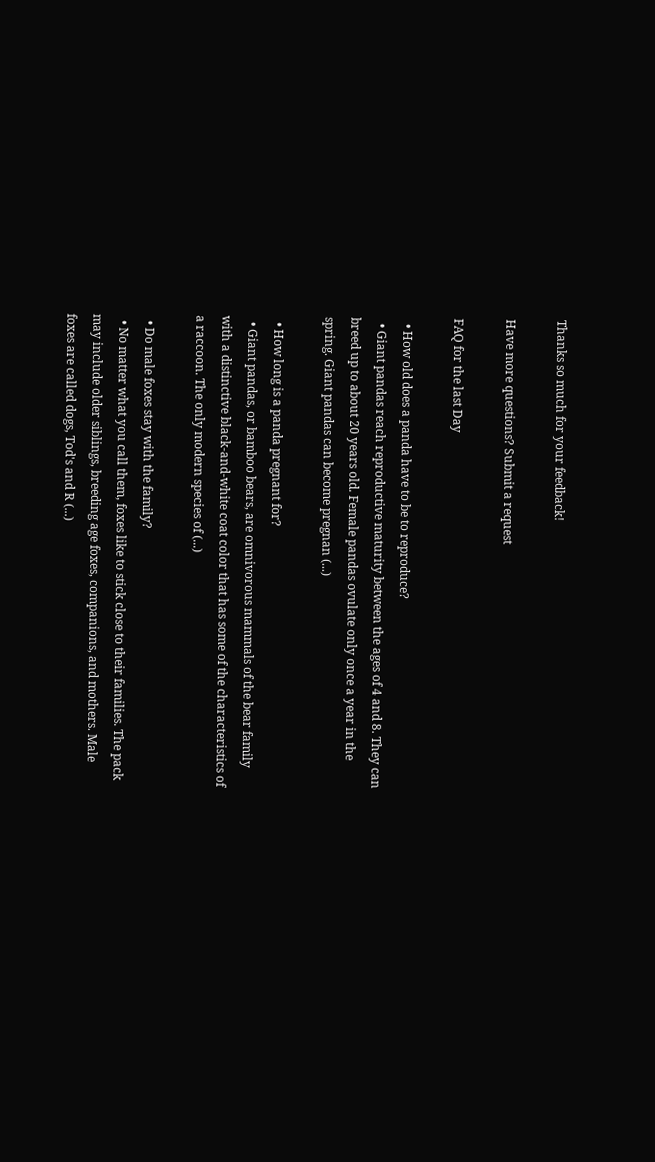Thanks so much for your feedback!

Have more questions? Submit a request

FAQ for the last Day

  • How old does a panda have to be to reproduce?
  • Giant pandas reach reproductive maturity between the ages of 4 and 8. They can breed up to about 20 years old. Female pandas ovulate only once a year in the spring. Giant pandas can become pregnan (...)

  • How long is a panda pregnant for?
  • Giant pandas, or bamboo bears, are omnivorous mammals of the bear family with a distinctive black-and-white coat color that has some of the characteristics of a raccoon. The only modern species of (...)

  • Do male foxes stay with the family?
  • No matter what you call them, foxes like to stick close to their families. The pack may include older siblings, breeding age foxes, companions, and mothers. Male foxes are called dogs, Tod's and R (...)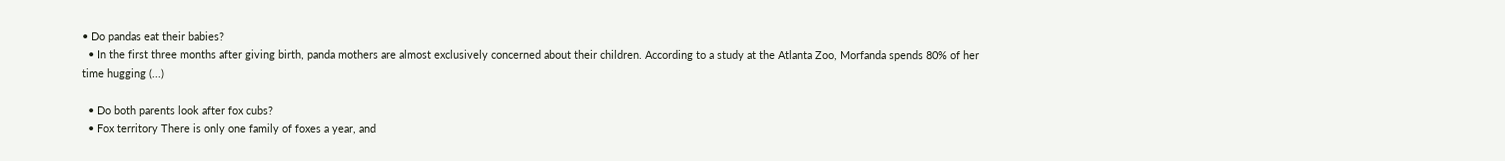• Do pandas eat their babies?
  • In the first three months after giving birth, panda mothers are almost exclusively concerned about their children. According to a study at the Atlanta Zoo, Morfanda spends 80% of her time hugging (...)

  • Do both parents look after fox cubs?
  • Fox territory There is only one family of foxes a year, and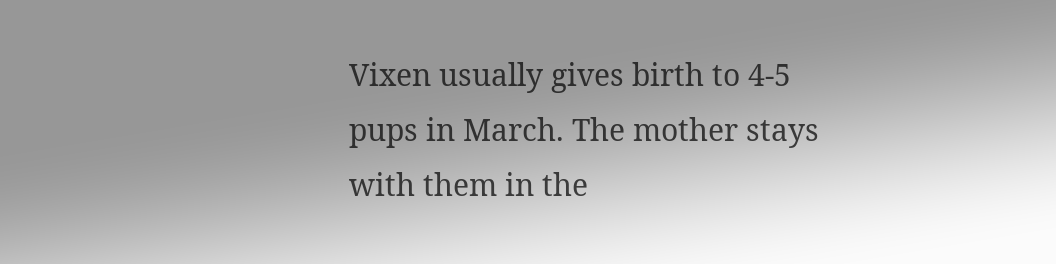Vixen usually gives birth to 4-5 pups in March. The mother stays with them in the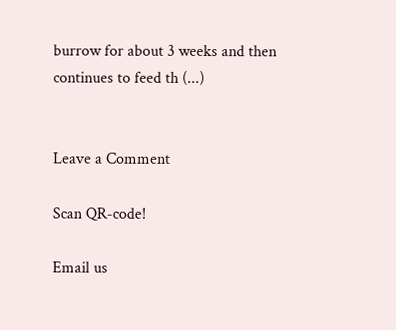burrow for about 3 weeks and then continues to feed th (...)


Leave a Comment

Scan QR-code!

Email us